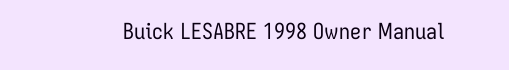Buick LESABRE 1998 Owner Manual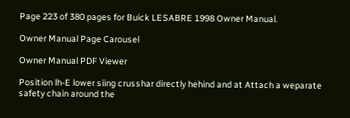Page 223 of 380 pages for Buick LESABRE 1998 Owner Manual.

Owner Manual Page Carousel

Owner Manual PDF Viewer

Position lh-E lower siing crusshar directly hehind and at Attach a weparate safety chain around the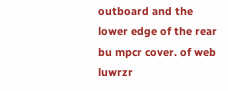outboard and the lower edge of the rear bu mpcr cover. of web luwrzr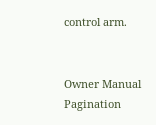control arm.


Owner Manual Pagination